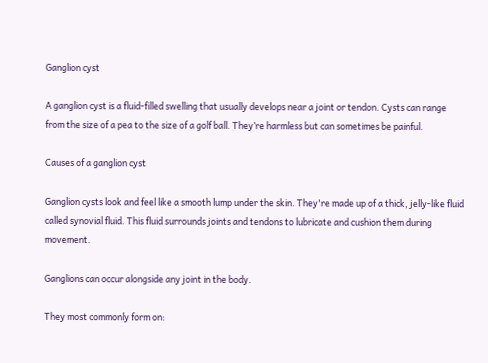Ganglion cyst

A ganglion cyst is a fluid-filled swelling that usually develops near a joint or tendon. Cysts can range from the size of a pea to the size of a golf ball. They’re harmless but can sometimes be painful.

Causes of a ganglion cyst

Ganglion cysts look and feel like a smooth lump under the skin. They're made up of a thick, jelly-like fluid called synovial fluid. This fluid surrounds joints and tendons to lubricate and cushion them during movement.

Ganglions can occur alongside any joint in the body.

They most commonly form on: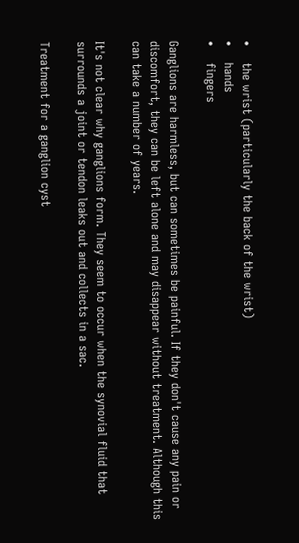•    the wrist (particularly the back of the wrist)
•    hands
•    fingers

Ganglions are harmless, but can sometimes be painful. If they don't cause any pain or discomfort, they can be left alone and may disappear without treatment. Although this can take a number of years.

It's not clear why ganglions form. They seem to occur when the synovial fluid that surrounds a joint or tendon leaks out and collects in a sac.

Treatment for a ganglion cyst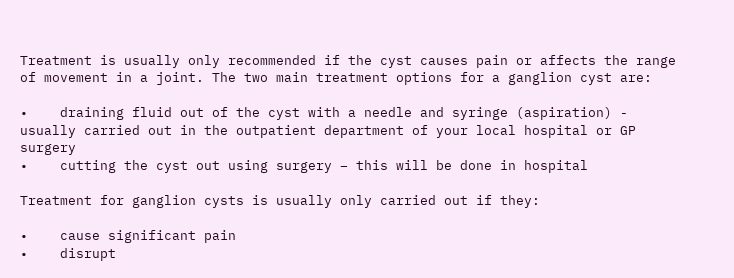Treatment is usually only recommended if the cyst causes pain or affects the range of movement in a joint. The two main treatment options for a ganglion cyst are:

•    draining fluid out of the cyst with a needle and syringe (aspiration) - usually carried out in the outpatient department of your local hospital or GP surgery
•    cutting the cyst out using surgery – this will be done in hospital

Treatment for ganglion cysts is usually only carried out if they:

•    cause significant pain
•    disrupt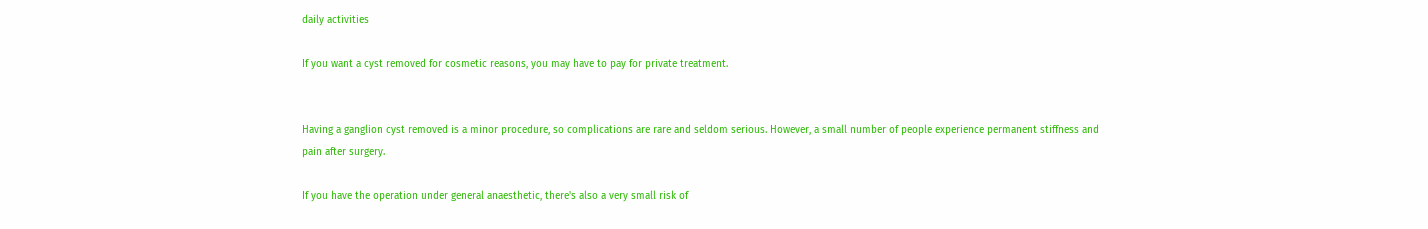daily activities

If you want a cyst removed for cosmetic reasons, you may have to pay for private treatment.


Having a ganglion cyst removed is a minor procedure, so complications are rare and seldom serious. However, a small number of people experience permanent stiffness and pain after surgery.

If you have the operation under general anaesthetic, there's also a very small risk of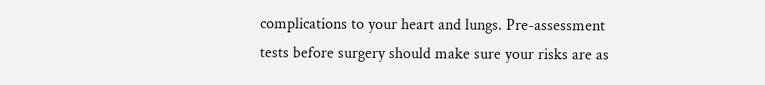complications to your heart and lungs. Pre-assessment tests before surgery should make sure your risks are as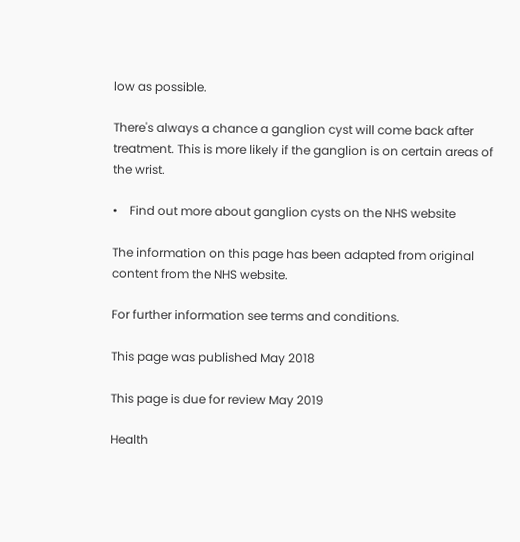low as possible.

There's always a chance a ganglion cyst will come back after treatment. This is more likely if the ganglion is on certain areas of the wrist.

•    Find out more about ganglion cysts on the NHS website

The information on this page has been adapted from original content from the NHS website.

For further information see terms and conditions.

This page was published May 2018

This page is due for review May 2019

Health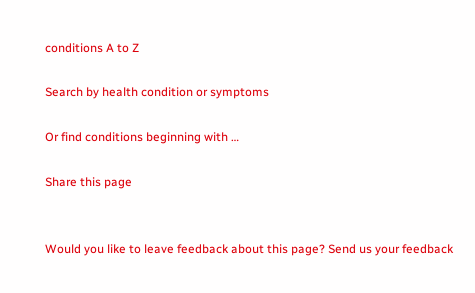conditions A to Z

Search by health condition or symptoms

Or find conditions beginning with …

Share this page


Would you like to leave feedback about this page? Send us your feedback